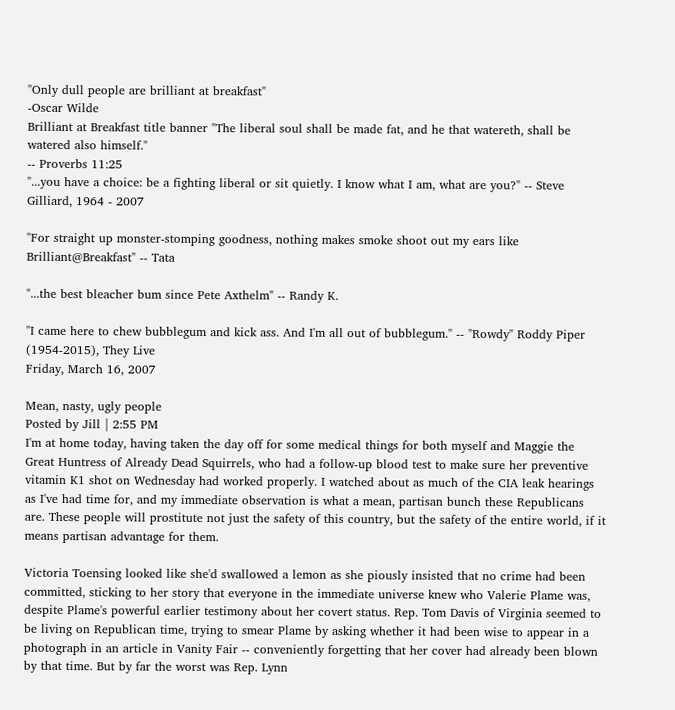"Only dull people are brilliant at breakfast"
-Oscar Wilde
Brilliant at Breakfast title banner "The liberal soul shall be made fat, and he that watereth, shall be watered also himself."
-- Proverbs 11:25
"...you have a choice: be a fighting liberal or sit quietly. I know what I am, what are you?" -- Steve Gilliard, 1964 - 2007

"For straight up monster-stomping goodness, nothing makes smoke shoot out my ears like Brilliant@Breakfast" -- Tata

"...the best bleacher bum since Pete Axthelm" -- Randy K.

"I came here to chew bubblegum and kick ass. And I'm all out of bubblegum." -- "Rowdy" Roddy Piper (1954-2015), They Live
Friday, March 16, 2007

Mean, nasty, ugly people
Posted by Jill | 2:55 PM
I'm at home today, having taken the day off for some medical things for both myself and Maggie the Great Huntress of Already Dead Squirrels, who had a follow-up blood test to make sure her preventive vitamin K1 shot on Wednesday had worked properly. I watched about as much of the CIA leak hearings as I've had time for, and my immediate observation is what a mean, partisan bunch these Republicans are. These people will prostitute not just the safety of this country, but the safety of the entire world, if it means partisan advantage for them.

Victoria Toensing looked like she'd swallowed a lemon as she piously insisted that no crime had been committed, sticking to her story that everyone in the immediate universe knew who Valerie Plame was, despite Plame's powerful earlier testimony about her covert status. Rep. Tom Davis of Virginia seemed to be living on Republican time, trying to smear Plame by asking whether it had been wise to appear in a photograph in an article in Vanity Fair -- conveniently forgetting that her cover had already been blown by that time. But by far the worst was Rep. Lynn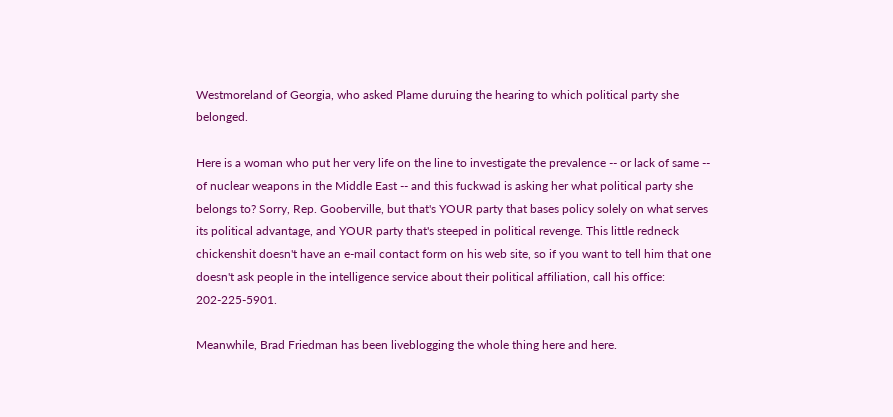Westmoreland of Georgia, who asked Plame duruing the hearing to which political party she belonged.

Here is a woman who put her very life on the line to investigate the prevalence -- or lack of same -- of nuclear weapons in the Middle East -- and this fuckwad is asking her what political party she belongs to? Sorry, Rep. Gooberville, but that's YOUR party that bases policy solely on what serves its political advantage, and YOUR party that's steeped in political revenge. This little redneck chickenshit doesn't have an e-mail contact form on his web site, so if you want to tell him that one doesn't ask people in the intelligence service about their political affiliation, call his office: 202-225-5901.

Meanwhile, Brad Friedman has been liveblogging the whole thing here and here.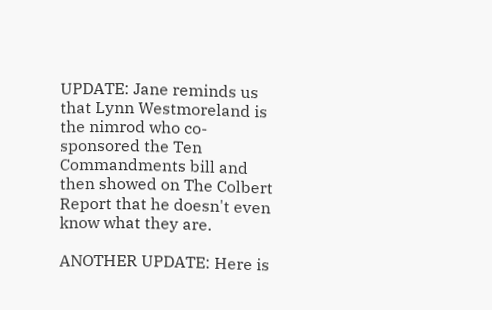UPDATE: Jane reminds us that Lynn Westmoreland is the nimrod who co-sponsored the Ten Commandments bill and then showed on The Colbert Report that he doesn't even know what they are.

ANOTHER UPDATE: Here is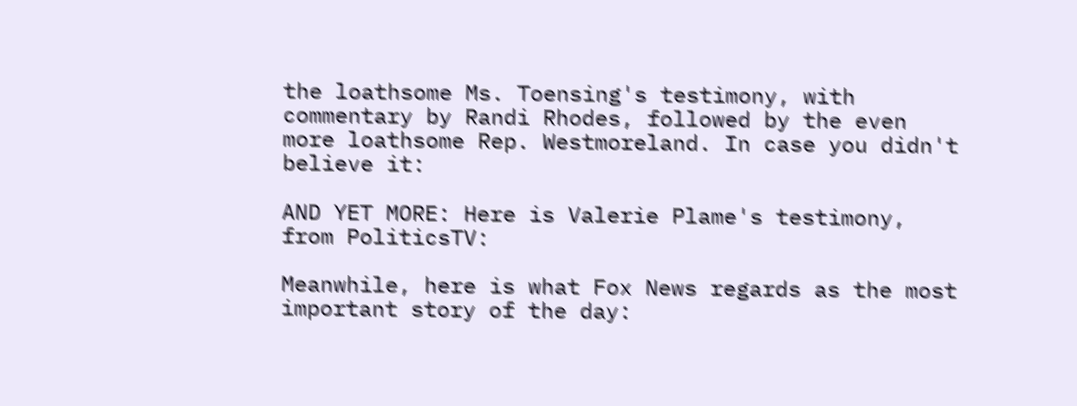the loathsome Ms. Toensing's testimony, with commentary by Randi Rhodes, followed by the even more loathsome Rep. Westmoreland. In case you didn't believe it:

AND YET MORE: Here is Valerie Plame's testimony, from PoliticsTV:

Meanwhile, here is what Fox News regards as the most important story of the day: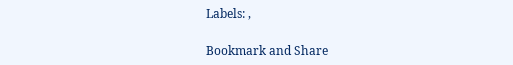Labels: ,

Bookmark and Share